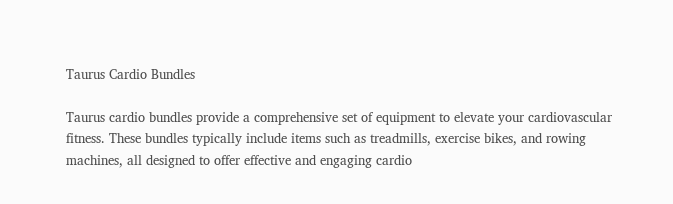Taurus Cardio Bundles

Taurus cardio bundles provide a comprehensive set of equipment to elevate your cardiovascular fitness. These bundles typically include items such as treadmills, exercise bikes, and rowing machines, all designed to offer effective and engaging cardio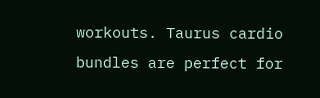workouts. Taurus cardio bundles are perfect for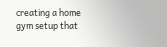creating a home gym setup that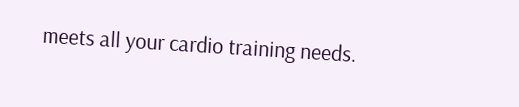meets all your cardio training needs.